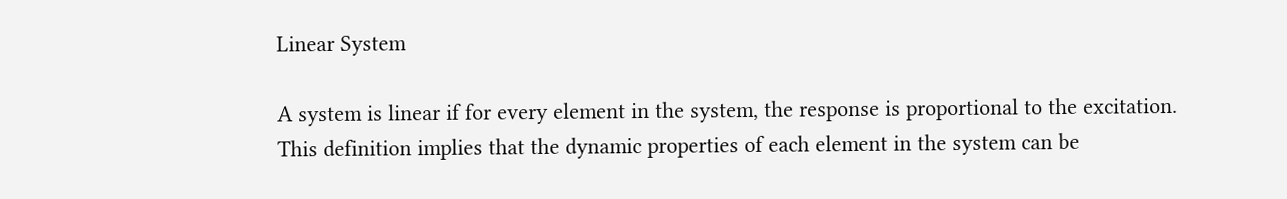Linear System

A system is linear if for every element in the system, the response is proportional to the excitation. This definition implies that the dynamic properties of each element in the system can be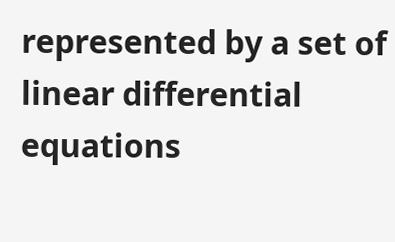represented by a set of linear differential equations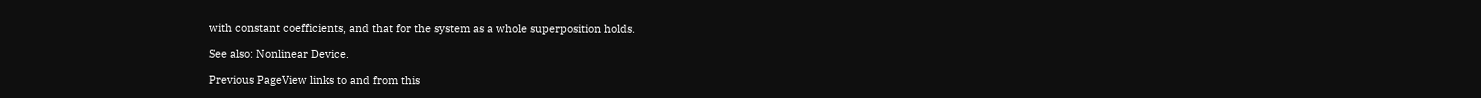with constant coefficients, and that for the system as a whole superposition holds.

See also: Nonlinear Device.

Previous PageView links to and from this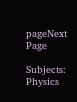pageNext Page

Subjects: Physics